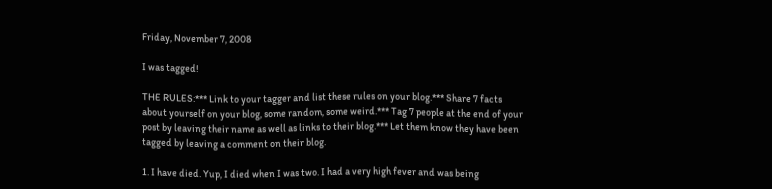Friday, November 7, 2008

I was tagged!

THE RULES:*** Link to your tagger and list these rules on your blog.*** Share 7 facts about yourself on your blog, some random, some weird.*** Tag 7 people at the end of your post by leaving their name as well as links to their blog.*** Let them know they have been tagged by leaving a comment on their blog.

1. I have died. Yup, I died when I was two. I had a very high fever and was being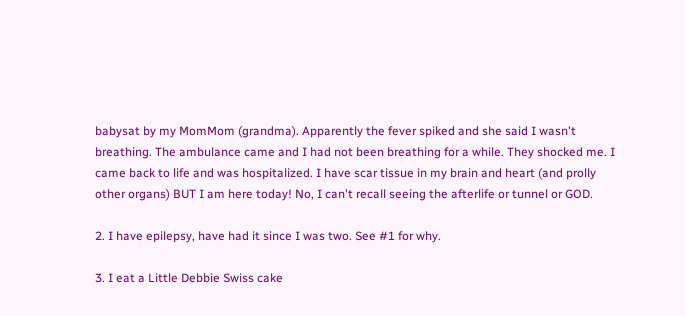babysat by my MomMom (grandma). Apparently the fever spiked and she said I wasn't breathing. The ambulance came and I had not been breathing for a while. They shocked me. I came back to life and was hospitalized. I have scar tissue in my brain and heart (and prolly other organs) BUT I am here today! No, I can't recall seeing the afterlife or tunnel or GOD.

2. I have epilepsy, have had it since I was two. See #1 for why.

3. I eat a Little Debbie Swiss cake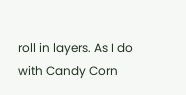roll in layers. As I do with Candy Corn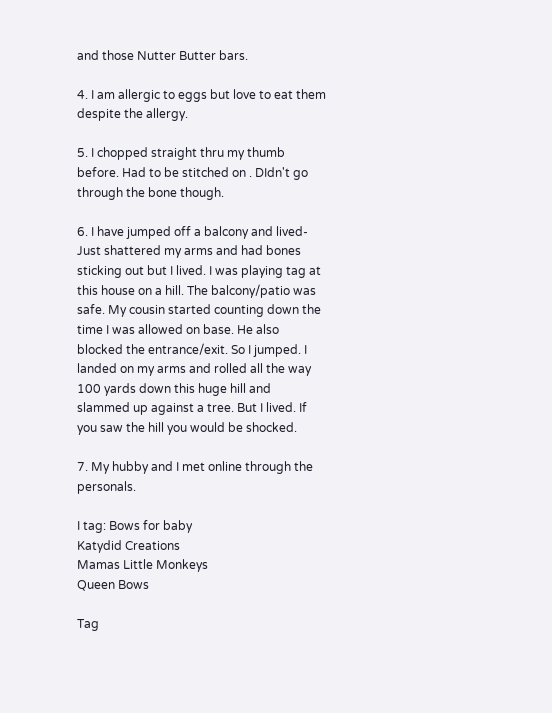and those Nutter Butter bars.

4. I am allergic to eggs but love to eat them despite the allergy.

5. I chopped straight thru my thumb before. Had to be stitched on . DIdn't go through the bone though.

6. I have jumped off a balcony and lived- Just shattered my arms and had bones sticking out but I lived. I was playing tag at this house on a hill. The balcony/patio was safe. My cousin started counting down the time I was allowed on base. He also blocked the entrance/exit. So I jumped. I landed on my arms and rolled all the way 100 yards down this huge hill and slammed up against a tree. But I lived. If you saw the hill you would be shocked.

7. My hubby and I met online through the personals.

I tag: Bows for baby
Katydid Creations
Mamas Little Monkeys
Queen Bows

Tag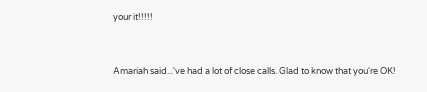your it!!!!!


Amariah said...'ve had a lot of close calls. Glad to know that you're OK!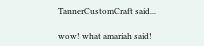TannerCustomCraft said...

wow! what amariah said!